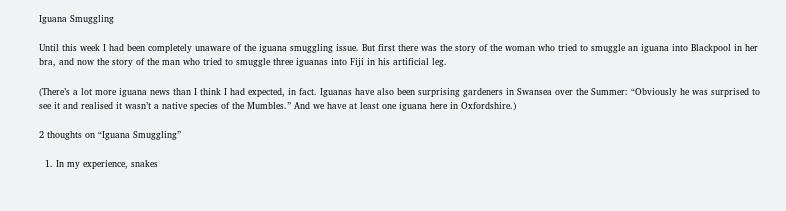Iguana Smuggling

Until this week I had been completely unaware of the iguana smuggling issue. But first there was the story of the woman who tried to smuggle an iguana into Blackpool in her bra, and now the story of the man who tried to smuggle three iguanas into Fiji in his artificial leg.

(There’s a lot more iguana news than I think I had expected, in fact. Iguanas have also been surprising gardeners in Swansea over the Summer: “Obviously he was surprised to see it and realised it wasn’t a native species of the Mumbles.” And we have at least one iguana here in Oxfordshire.)

2 thoughts on “Iguana Smuggling”

  1. In my experience, snakes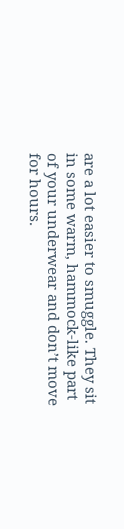are a lot easier to smuggle. They sit in some warm, hammock-like part of your underwear and don’t move for hours.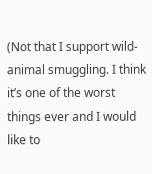(Not that I support wild-animal smuggling. I think it’s one of the worst things ever and I would like to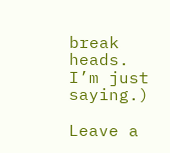break heads. I’m just saying.)

Leave a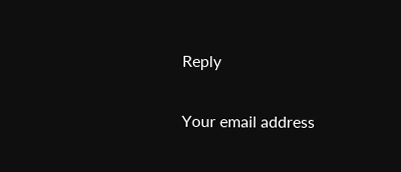Reply

Your email address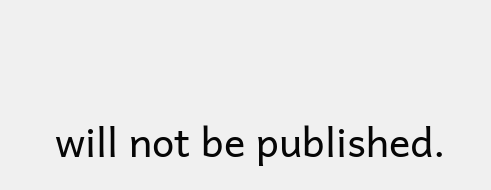will not be published.